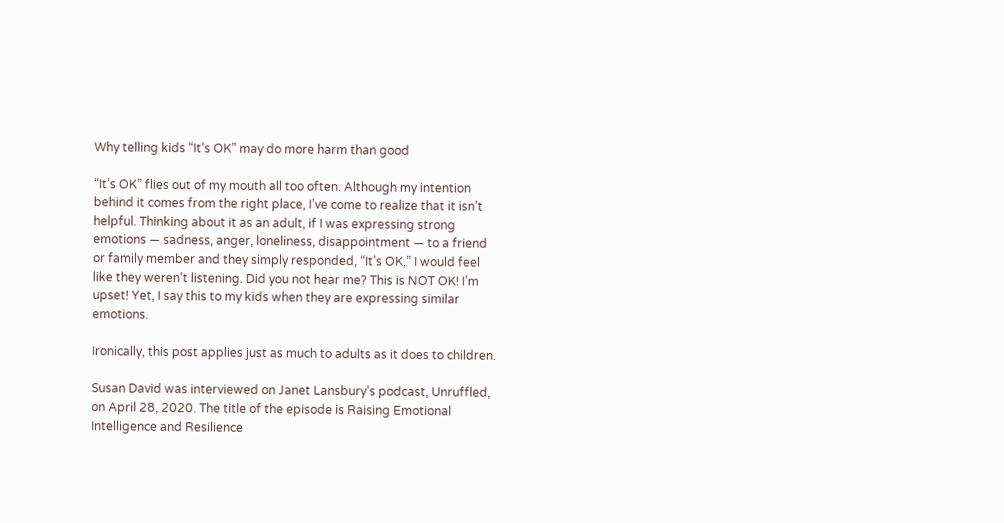Why telling kids “It’s OK” may do more harm than good

“It’s OK” flies out of my mouth all too often. Although my intention behind it comes from the right place, I’ve come to realize that it isn’t helpful. Thinking about it as an adult, if I was expressing strong emotions — sadness, anger, loneliness, disappointment — to a friend or family member and they simply responded, “It’s OK,” I would feel like they weren’t listening. Did you not hear me? This is NOT OK! I’m upset! Yet, I say this to my kids when they are expressing similar emotions.

Ironically, this post applies just as much to adults as it does to children.

Susan David was interviewed on Janet Lansbury’s podcast, Unruffled, on April 28, 2020. The title of the episode is Raising Emotional Intelligence and Resilience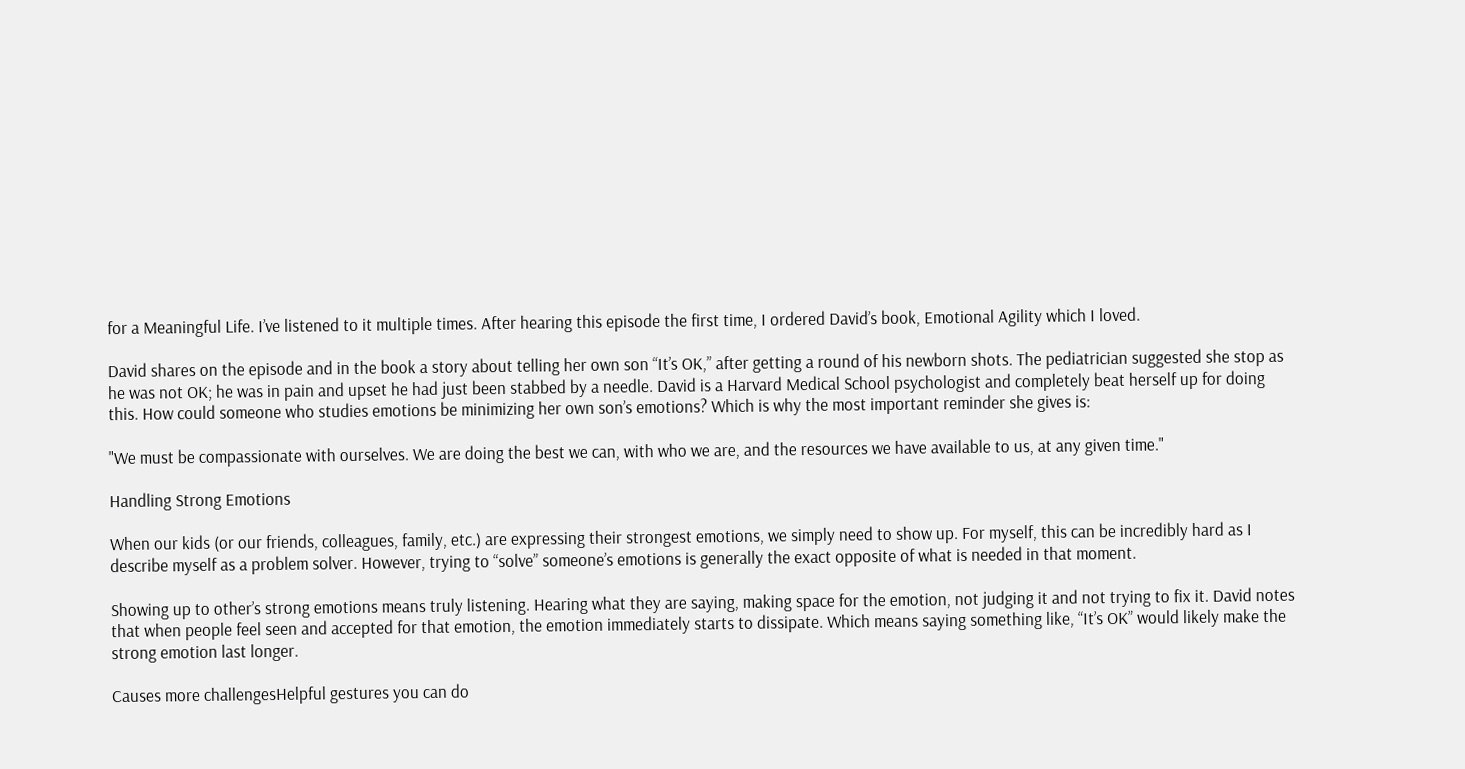for a Meaningful Life. I’ve listened to it multiple times. After hearing this episode the first time, I ordered David’s book, Emotional Agility which I loved.

David shares on the episode and in the book a story about telling her own son “It’s OK,” after getting a round of his newborn shots. The pediatrician suggested she stop as he was not OK; he was in pain and upset he had just been stabbed by a needle. David is a Harvard Medical School psychologist and completely beat herself up for doing this. How could someone who studies emotions be minimizing her own son’s emotions? Which is why the most important reminder she gives is:

"We must be compassionate with ourselves. We are doing the best we can, with who we are, and the resources we have available to us, at any given time."

Handling Strong Emotions

When our kids (or our friends, colleagues, family, etc.) are expressing their strongest emotions, we simply need to show up. For myself, this can be incredibly hard as I describe myself as a problem solver. However, trying to “solve” someone’s emotions is generally the exact opposite of what is needed in that moment.

Showing up to other’s strong emotions means truly listening. Hearing what they are saying, making space for the emotion, not judging it and not trying to fix it. David notes that when people feel seen and accepted for that emotion, the emotion immediately starts to dissipate. Which means saying something like, “It’s OK” would likely make the strong emotion last longer.

Causes more challengesHelpful gestures you can do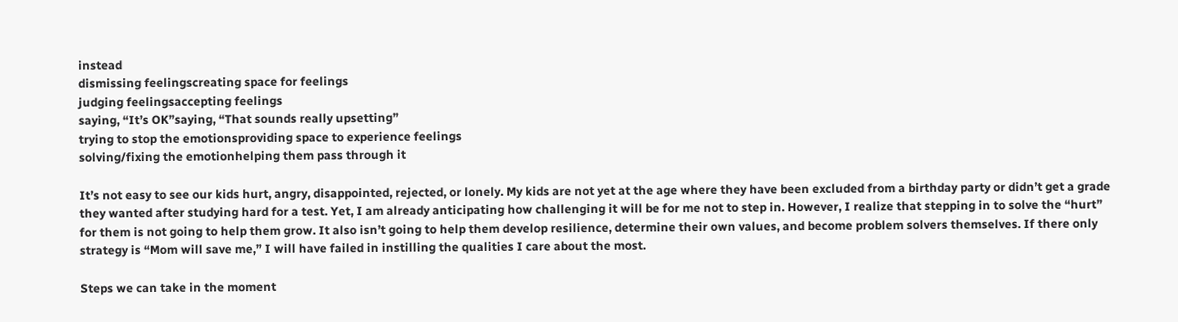instead
dismissing feelingscreating space for feelings
judging feelingsaccepting feelings
saying, “It’s OK”saying, “That sounds really upsetting”
trying to stop the emotionsproviding space to experience feelings
solving/fixing the emotionhelping them pass through it

It’s not easy to see our kids hurt, angry, disappointed, rejected, or lonely. My kids are not yet at the age where they have been excluded from a birthday party or didn’t get a grade they wanted after studying hard for a test. Yet, I am already anticipating how challenging it will be for me not to step in. However, I realize that stepping in to solve the “hurt” for them is not going to help them grow. It also isn’t going to help them develop resilience, determine their own values, and become problem solvers themselves. If there only strategy is “Mom will save me,” I will have failed in instilling the qualities I care about the most.

Steps we can take in the moment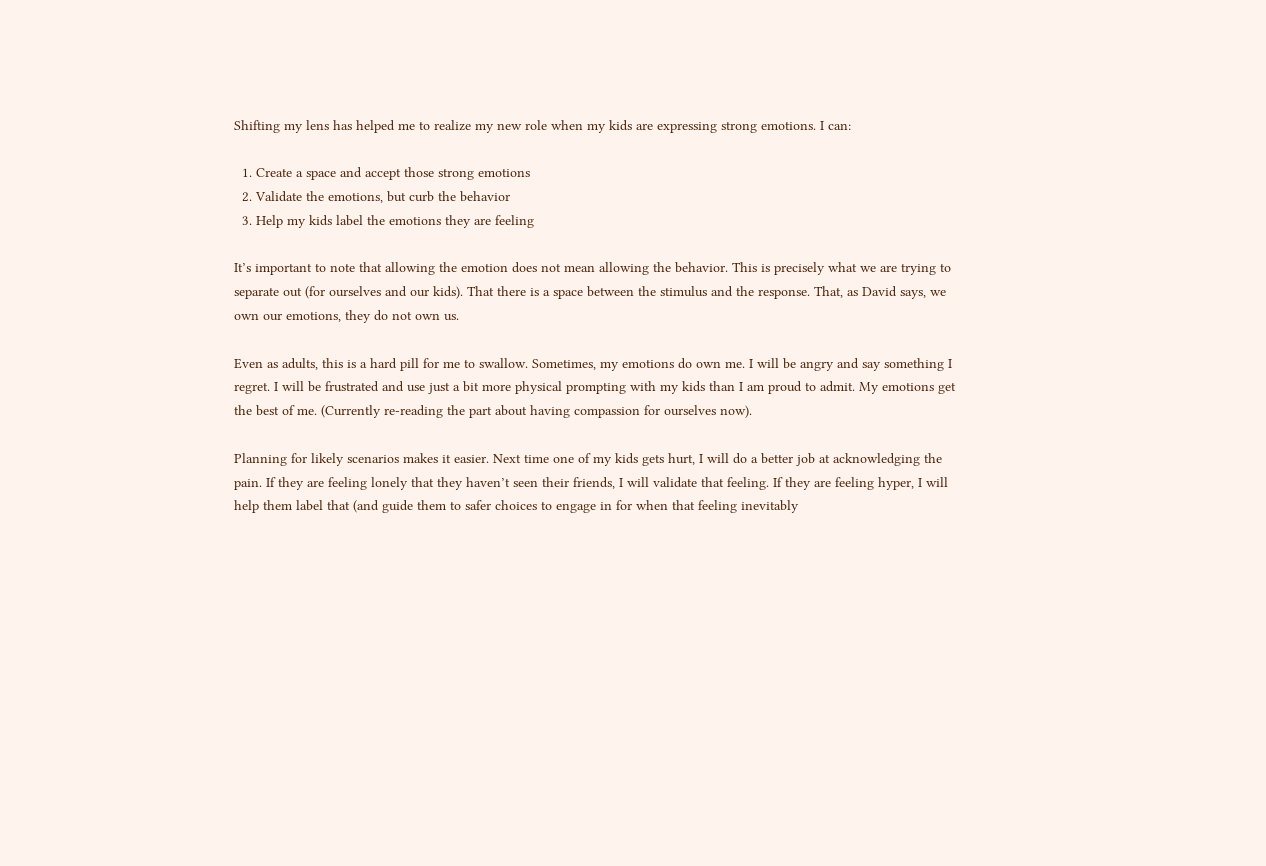Shifting my lens has helped me to realize my new role when my kids are expressing strong emotions. I can:

  1. Create a space and accept those strong emotions
  2. Validate the emotions, but curb the behavior
  3. Help my kids label the emotions they are feeling

It’s important to note that allowing the emotion does not mean allowing the behavior. This is precisely what we are trying to separate out (for ourselves and our kids). That there is a space between the stimulus and the response. That, as David says, we own our emotions, they do not own us.

Even as adults, this is a hard pill for me to swallow. Sometimes, my emotions do own me. I will be angry and say something I regret. I will be frustrated and use just a bit more physical prompting with my kids than I am proud to admit. My emotions get the best of me. (Currently re-reading the part about having compassion for ourselves now).

Planning for likely scenarios makes it easier. Next time one of my kids gets hurt, I will do a better job at acknowledging the pain. If they are feeling lonely that they haven’t seen their friends, I will validate that feeling. If they are feeling hyper, I will help them label that (and guide them to safer choices to engage in for when that feeling inevitably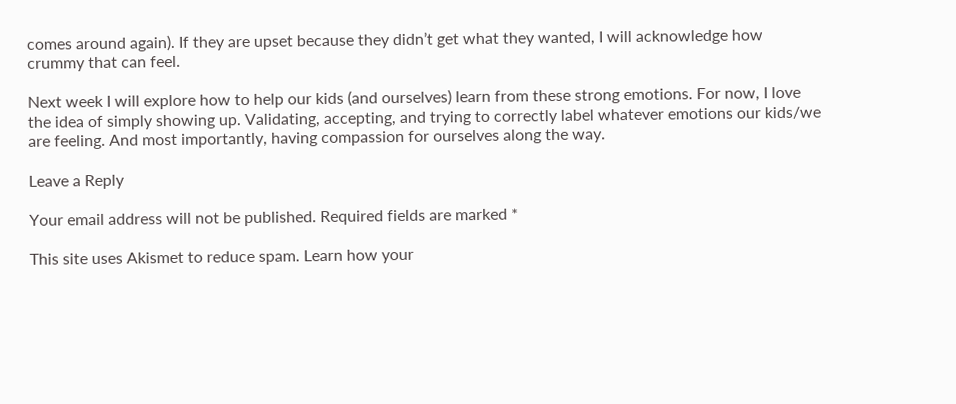comes around again). If they are upset because they didn’t get what they wanted, I will acknowledge how crummy that can feel.

Next week I will explore how to help our kids (and ourselves) learn from these strong emotions. For now, I love the idea of simply showing up. Validating, accepting, and trying to correctly label whatever emotions our kids/we are feeling. And most importantly, having compassion for ourselves along the way.

Leave a Reply

Your email address will not be published. Required fields are marked *

This site uses Akismet to reduce spam. Learn how your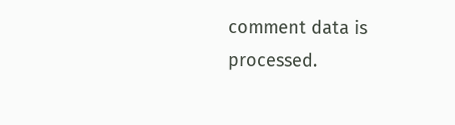comment data is processed.